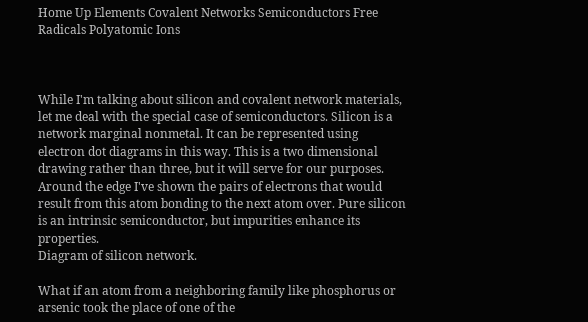Home Up Elements Covalent Networks Semiconductors Free Radicals Polyatomic Ions



While I'm talking about silicon and covalent network materials, let me deal with the special case of semiconductors. Silicon is a network marginal nonmetal. It can be represented using electron dot diagrams in this way. This is a two dimensional drawing rather than three, but it will serve for our purposes. Around the edge I've shown the pairs of electrons that would result from this atom bonding to the next atom over. Pure silicon is an intrinsic semiconductor, but impurities enhance its properties.
Diagram of silicon network.

What if an atom from a neighboring family like phosphorus or arsenic took the place of one of the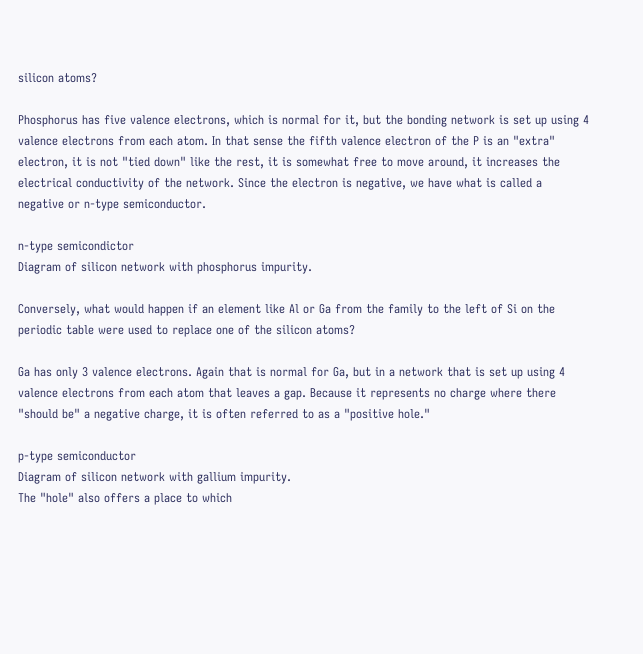silicon atoms?

Phosphorus has five valence electrons, which is normal for it, but the bonding network is set up using 4 valence electrons from each atom. In that sense the fifth valence electron of the P is an "extra" electron, it is not "tied down" like the rest, it is somewhat free to move around, it increases the electrical conductivity of the network. Since the electron is negative, we have what is called a negative or n-type semiconductor.

n-type semicondictor
Diagram of silicon network with phosphorus impurity.

Conversely, what would happen if an element like Al or Ga from the family to the left of Si on the periodic table were used to replace one of the silicon atoms?

Ga has only 3 valence electrons. Again that is normal for Ga, but in a network that is set up using 4 valence electrons from each atom that leaves a gap. Because it represents no charge where there "should be" a negative charge, it is often referred to as a "positive hole."

p-type semiconductor
Diagram of silicon network with gallium impurity.
The "hole" also offers a place to which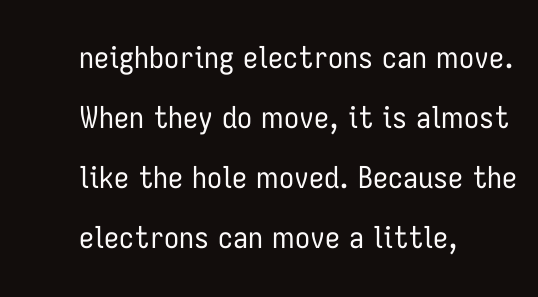neighboring electrons can move. When they do move, it is almost like the hole moved. Because the electrons can move a little,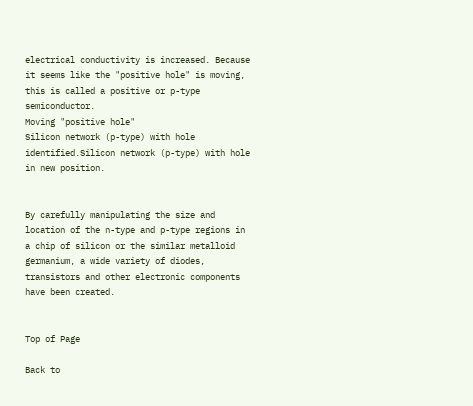electrical conductivity is increased. Because it seems like the "positive hole" is moving, this is called a positive or p-type semiconductor.
Moving "positive hole"
Silicon network (p-type) with hole identified.Silicon network (p-type) with hole in new position.


By carefully manipulating the size and location of the n-type and p-type regions in a chip of silicon or the similar metalloid germanium, a wide variety of diodes, transistors and other electronic components have been created.


Top of Page

Back to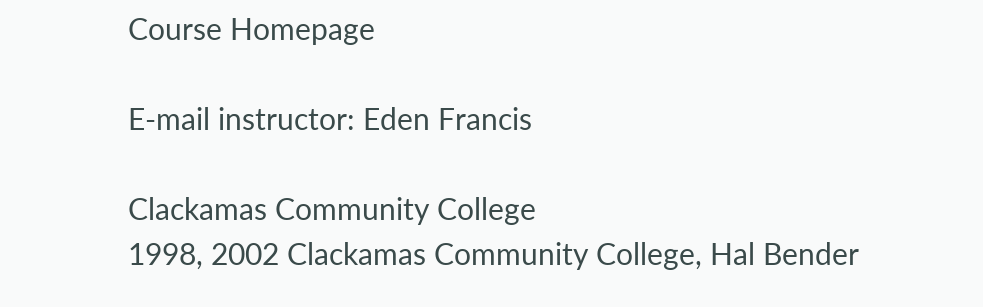Course Homepage

E-mail instructor: Eden Francis

Clackamas Community College
1998, 2002 Clackamas Community College, Hal Bender